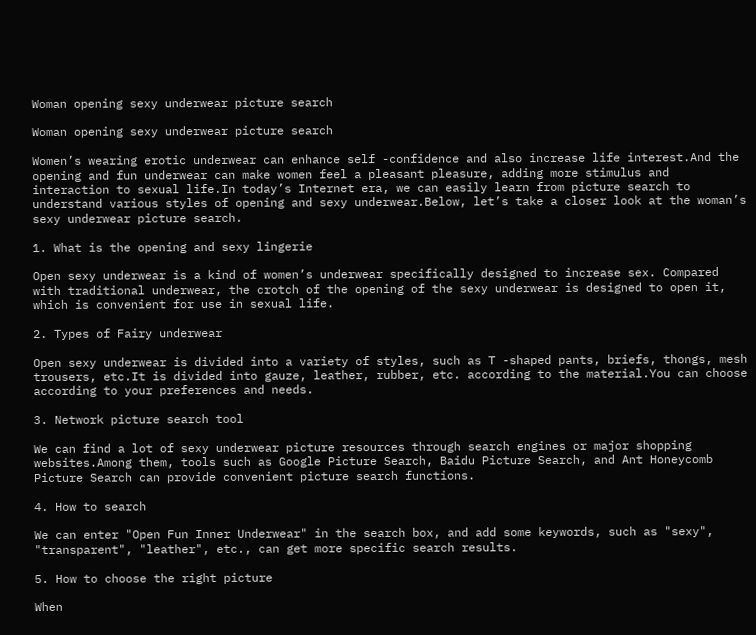Woman opening sexy underwear picture search

Woman opening sexy underwear picture search

Women’s wearing erotic underwear can enhance self -confidence and also increase life interest.And the opening and fun underwear can make women feel a pleasant pleasure, adding more stimulus and interaction to sexual life.In today’s Internet era, we can easily learn from picture search to understand various styles of opening and sexy underwear.Below, let’s take a closer look at the woman’s sexy underwear picture search.

1. What is the opening and sexy lingerie

Open sexy underwear is a kind of women’s underwear specifically designed to increase sex. Compared with traditional underwear, the crotch of the opening of the sexy underwear is designed to open it, which is convenient for use in sexual life.

2. Types of Fairy underwear

Open sexy underwear is divided into a variety of styles, such as T -shaped pants, briefs, thongs, mesh trousers, etc.It is divided into gauze, leather, rubber, etc. according to the material.You can choose according to your preferences and needs.

3. Network picture search tool

We can find a lot of sexy underwear picture resources through search engines or major shopping websites.Among them, tools such as Google Picture Search, Baidu Picture Search, and Ant Honeycomb Picture Search can provide convenient picture search functions.

4. How to search

We can enter "Open Fun Inner Underwear" in the search box, and add some keywords, such as "sexy", "transparent", "leather", etc., can get more specific search results.

5. How to choose the right picture

When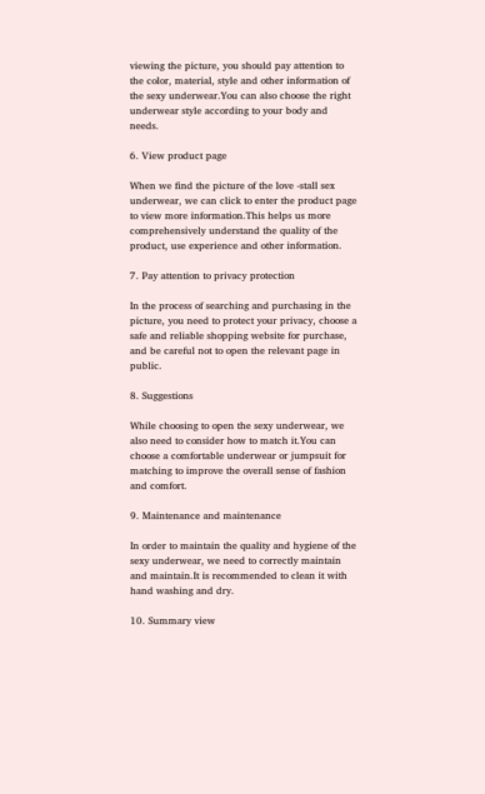viewing the picture, you should pay attention to the color, material, style and other information of the sexy underwear.You can also choose the right underwear style according to your body and needs.

6. View product page

When we find the picture of the love -stall sex underwear, we can click to enter the product page to view more information.This helps us more comprehensively understand the quality of the product, use experience and other information.

7. Pay attention to privacy protection

In the process of searching and purchasing in the picture, you need to protect your privacy, choose a safe and reliable shopping website for purchase, and be careful not to open the relevant page in public.

8. Suggestions

While choosing to open the sexy underwear, we also need to consider how to match it.You can choose a comfortable underwear or jumpsuit for matching to improve the overall sense of fashion and comfort.

9. Maintenance and maintenance

In order to maintain the quality and hygiene of the sexy underwear, we need to correctly maintain and maintain.It is recommended to clean it with hand washing and dry.

10. Summary view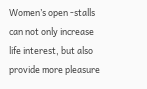Women’s open -stalls can not only increase life interest, but also provide more pleasure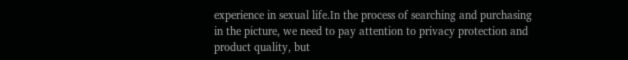experience in sexual life.In the process of searching and purchasing in the picture, we need to pay attention to privacy protection and product quality, but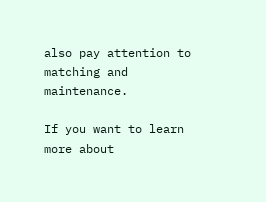also pay attention to matching and maintenance.

If you want to learn more about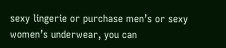sexy lingerie or purchase men’s or sexy women’s underwear, you can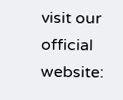visit our official website: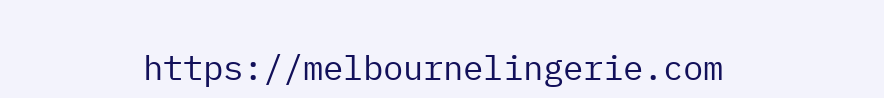https://melbournelingerie.com